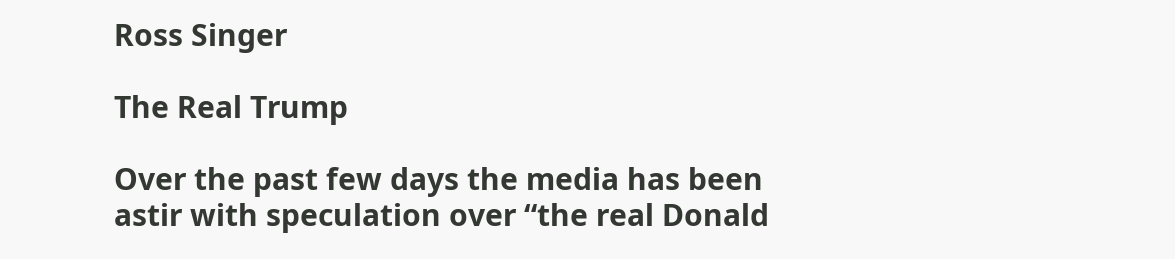Ross Singer

The Real Trump

Over the past few days the media has been astir with speculation over “the real Donald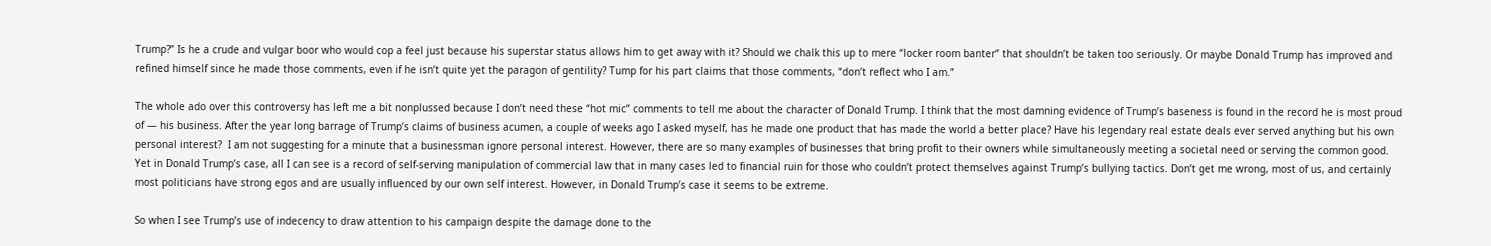Trump?” Is he a crude and vulgar boor who would cop a feel just because his superstar status allows him to get away with it? Should we chalk this up to mere “locker room banter” that shouldn’t be taken too seriously. Or maybe Donald Trump has improved and refined himself since he made those comments, even if he isn’t quite yet the paragon of gentility? Tump for his part claims that those comments, “don’t reflect who I am.”

The whole ado over this controversy has left me a bit nonplussed because I don’t need these “hot mic” comments to tell me about the character of Donald Trump. I think that the most damning evidence of Trump’s baseness is found in the record he is most proud of — his business. After the year long barrage of Trump’s claims of business acumen, a couple of weeks ago I asked myself, has he made one product that has made the world a better place? Have his legendary real estate deals ever served anything but his own personal interest?  I am not suggesting for a minute that a businessman ignore personal interest. However, there are so many examples of businesses that bring profit to their owners while simultaneously meeting a societal need or serving the common good. Yet in Donald Trump’s case, all I can see is a record of self-serving manipulation of commercial law that in many cases led to financial ruin for those who couldn’t protect themselves against Trump’s bullying tactics. Don’t get me wrong, most of us, and certainly most politicians have strong egos and are usually influenced by our own self interest. However, in Donald Trump’s case it seems to be extreme.

So when I see Trump’s use of indecency to draw attention to his campaign despite the damage done to the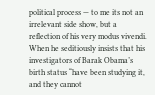political process — to me its not an irrelevant side show, but a reflection of his very modus vivendi. When he seditiously insists that his investigators of Barak Obama’s birth status “have been studying it, and they cannot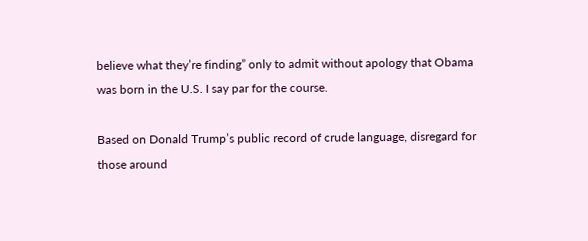believe what they’re finding” only to admit without apology that Obama was born in the U.S. I say par for the course.

Based on Donald Trump’s public record of crude language, disregard for those around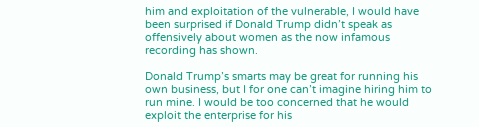him and exploitation of the vulnerable, I would have been surprised if Donald Trump didn’t speak as offensively about women as the now infamous recording has shown.

Donald Trump’s smarts may be great for running his own business, but I for one can’t imagine hiring him to run mine. I would be too concerned that he would exploit the enterprise for his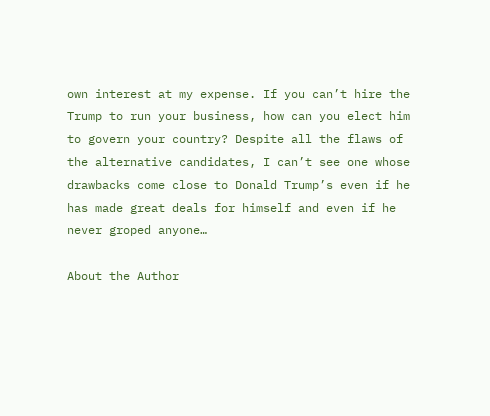own interest at my expense. If you can’t hire the Trump to run your business, how can you elect him to govern your country? Despite all the flaws of the alternative candidates, I can’t see one whose drawbacks come close to Donald Trump’s even if he has made great deals for himself and even if he never groped anyone…

About the Author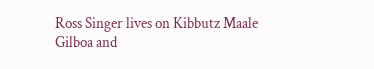Ross Singer lives on Kibbutz Maale Gilboa and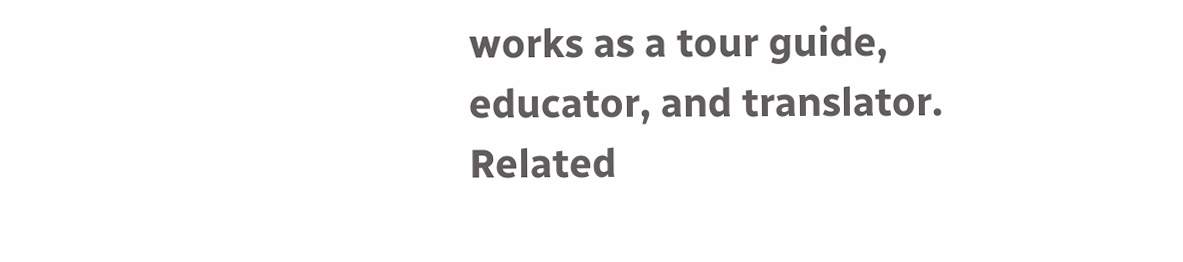works as a tour guide, educator, and translator.
Related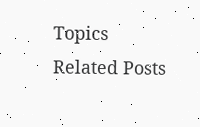Topics
Related Posts